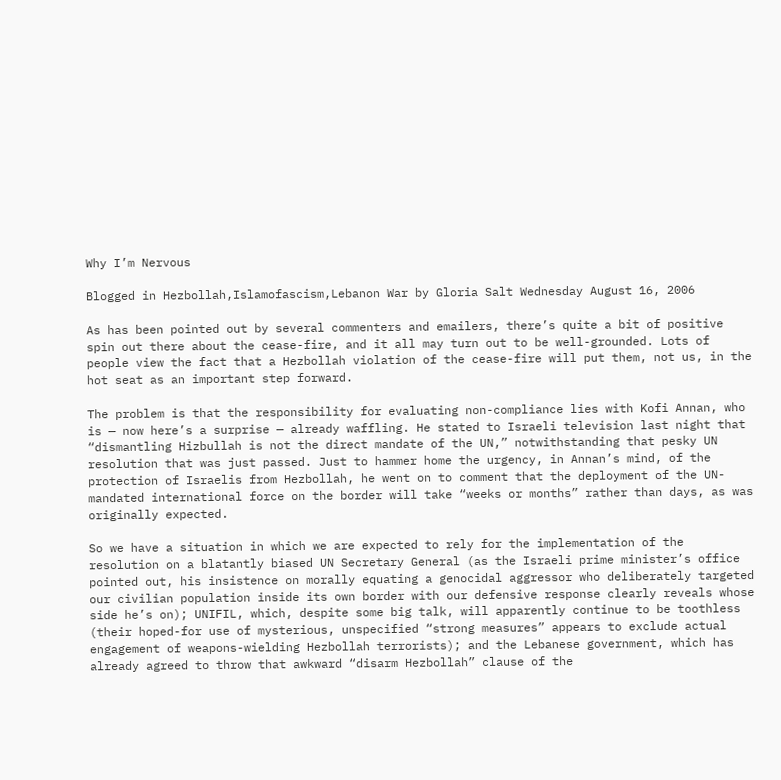Why I’m Nervous

Blogged in Hezbollah,Islamofascism,Lebanon War by Gloria Salt Wednesday August 16, 2006

As has been pointed out by several commenters and emailers, there’s quite a bit of positive spin out there about the cease-fire, and it all may turn out to be well-grounded. Lots of people view the fact that a Hezbollah violation of the cease-fire will put them, not us, in the hot seat as an important step forward.

The problem is that the responsibility for evaluating non-compliance lies with Kofi Annan, who is — now here’s a surprise — already waffling. He stated to Israeli television last night that “dismantling Hizbullah is not the direct mandate of the UN,” notwithstanding that pesky UN resolution that was just passed. Just to hammer home the urgency, in Annan’s mind, of the protection of Israelis from Hezbollah, he went on to comment that the deployment of the UN-mandated international force on the border will take “weeks or months” rather than days, as was originally expected.

So we have a situation in which we are expected to rely for the implementation of the resolution on a blatantly biased UN Secretary General (as the Israeli prime minister’s office pointed out, his insistence on morally equating a genocidal aggressor who deliberately targeted our civilian population inside its own border with our defensive response clearly reveals whose side he’s on); UNIFIL, which, despite some big talk, will apparently continue to be toothless (their hoped-for use of mysterious, unspecified “strong measures” appears to exclude actual engagement of weapons-wielding Hezbollah terrorists); and the Lebanese government, which has already agreed to throw that awkward “disarm Hezbollah” clause of the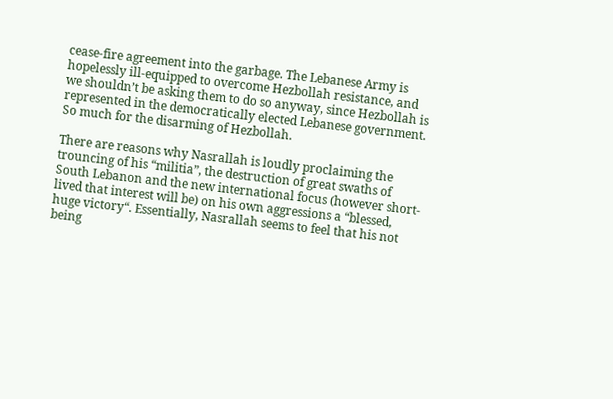cease-fire agreement into the garbage. The Lebanese Army is hopelessly ill-equipped to overcome Hezbollah resistance, and we shouldn’t be asking them to do so anyway, since Hezbollah is represented in the democratically elected Lebanese government. So much for the disarming of Hezbollah.

There are reasons why Nasrallah is loudly proclaiming the trouncing of his “militia”, the destruction of great swaths of South Lebanon and the new international focus (however short-lived that interest will be) on his own aggressions a “blessed, huge victory“. Essentially, Nasrallah seems to feel that his not being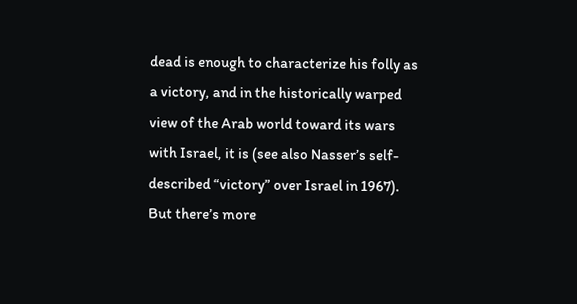dead is enough to characterize his folly as a victory, and in the historically warped view of the Arab world toward its wars with Israel, it is (see also Nasser’s self-described “victory” over Israel in 1967). But there’s more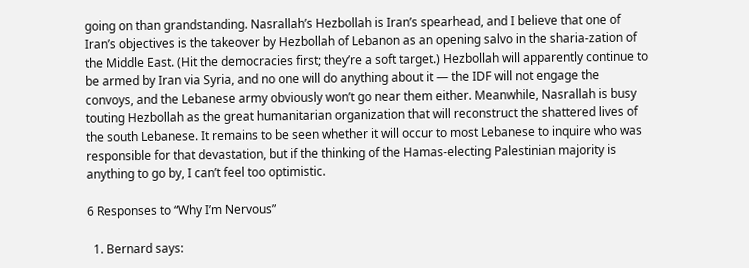going on than grandstanding. Nasrallah’s Hezbollah is Iran’s spearhead, and I believe that one of Iran’s objectives is the takeover by Hezbollah of Lebanon as an opening salvo in the sharia-zation of the Middle East. (Hit the democracies first; they’re a soft target.) Hezbollah will apparently continue to be armed by Iran via Syria, and no one will do anything about it — the IDF will not engage the convoys, and the Lebanese army obviously won’t go near them either. Meanwhile, Nasrallah is busy touting Hezbollah as the great humanitarian organization that will reconstruct the shattered lives of the south Lebanese. It remains to be seen whether it will occur to most Lebanese to inquire who was responsible for that devastation, but if the thinking of the Hamas-electing Palestinian majority is anything to go by, I can’t feel too optimistic.

6 Responses to “Why I’m Nervous”

  1. Bernard says: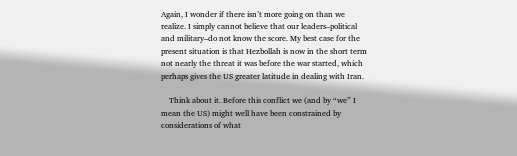Again, I wonder if there isn’t more going on than we realize. I simply cannot believe that our leaders–political and military–do not know the score. My best case for the present situation is that Hezbollah is now in the short term not nearly the threat it was before the war started, which perhaps gives the US greater latitude in dealing with Iran.

    Think about it. Before this conflict we (and by “we” I mean the US) might well have been constrained by considerations of what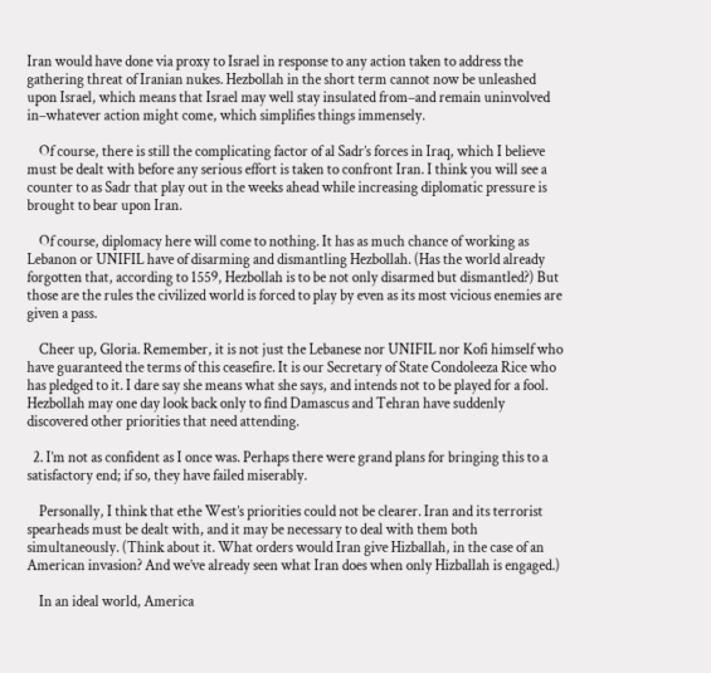Iran would have done via proxy to Israel in response to any action taken to address the gathering threat of Iranian nukes. Hezbollah in the short term cannot now be unleashed upon Israel, which means that Israel may well stay insulated from–and remain uninvolved in–whatever action might come, which simplifies things immensely.

    Of course, there is still the complicating factor of al Sadr’s forces in Iraq, which I believe must be dealt with before any serious effort is taken to confront Iran. I think you will see a counter to as Sadr that play out in the weeks ahead while increasing diplomatic pressure is brought to bear upon Iran.

    Of course, diplomacy here will come to nothing. It has as much chance of working as Lebanon or UNIFIL have of disarming and dismantling Hezbollah. (Has the world already forgotten that, according to 1559, Hezbollah is to be not only disarmed but dismantled?) But those are the rules the civilized world is forced to play by even as its most vicious enemies are given a pass.

    Cheer up, Gloria. Remember, it is not just the Lebanese nor UNIFIL nor Kofi himself who have guaranteed the terms of this ceasefire. It is our Secretary of State Condoleeza Rice who has pledged to it. I dare say she means what she says, and intends not to be played for a fool. Hezbollah may one day look back only to find Damascus and Tehran have suddenly discovered other priorities that need attending.

  2. I’m not as confident as I once was. Perhaps there were grand plans for bringing this to a satisfactory end; if so, they have failed miserably.

    Personally, I think that ethe West’s priorities could not be clearer. Iran and its terrorist spearheads must be dealt with, and it may be necessary to deal with them both simultaneously. (Think about it. What orders would Iran give Hizballah, in the case of an American invasion? And we’ve already seen what Iran does when only Hizballah is engaged.)

    In an ideal world, America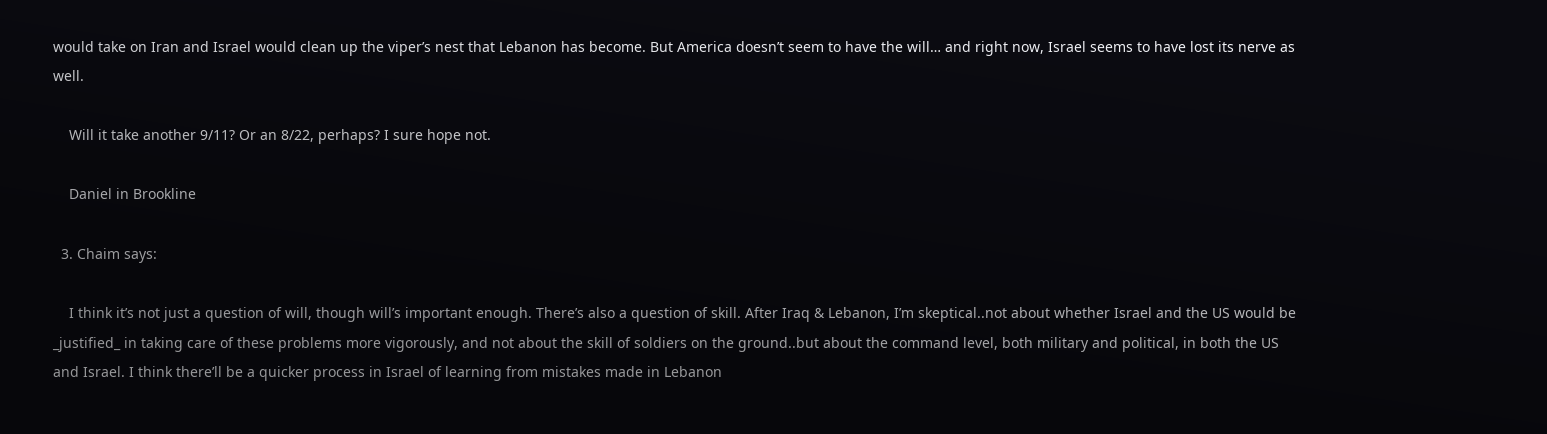would take on Iran and Israel would clean up the viper’s nest that Lebanon has become. But America doesn’t seem to have the will… and right now, Israel seems to have lost its nerve as well.

    Will it take another 9/11? Or an 8/22, perhaps? I sure hope not.

    Daniel in Brookline

  3. Chaim says:

    I think it’s not just a question of will, though will’s important enough. There’s also a question of skill. After Iraq & Lebanon, I’m skeptical..not about whether Israel and the US would be _justified_ in taking care of these problems more vigorously, and not about the skill of soldiers on the ground..but about the command level, both military and political, in both the US and Israel. I think there’ll be a quicker process in Israel of learning from mistakes made in Lebanon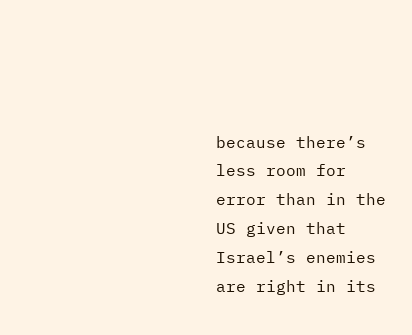because there’s less room for error than in the US given that Israel’s enemies are right in its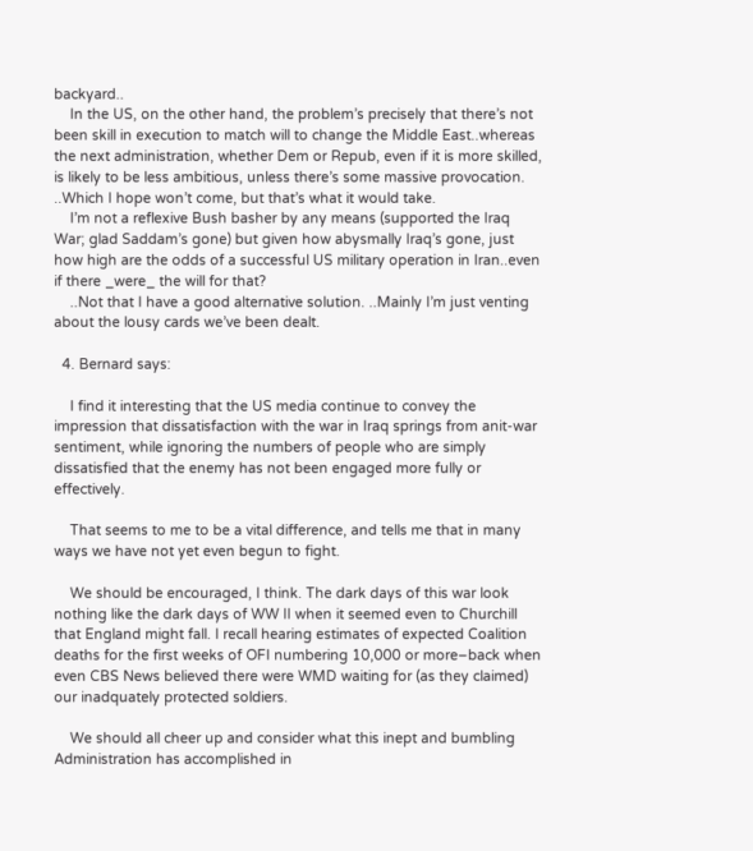backyard..
    In the US, on the other hand, the problem’s precisely that there’s not been skill in execution to match will to change the Middle East..whereas the next administration, whether Dem or Repub, even if it is more skilled, is likely to be less ambitious, unless there’s some massive provocation. ..Which I hope won’t come, but that’s what it would take.
    I’m not a reflexive Bush basher by any means (supported the Iraq War; glad Saddam’s gone) but given how abysmally Iraq’s gone, just how high are the odds of a successful US military operation in Iran..even if there _were_ the will for that?
    ..Not that I have a good alternative solution. ..Mainly I’m just venting about the lousy cards we’ve been dealt.

  4. Bernard says:

    I find it interesting that the US media continue to convey the impression that dissatisfaction with the war in Iraq springs from anit-war sentiment, while ignoring the numbers of people who are simply dissatisfied that the enemy has not been engaged more fully or effectively.

    That seems to me to be a vital difference, and tells me that in many ways we have not yet even begun to fight.

    We should be encouraged, I think. The dark days of this war look nothing like the dark days of WW II when it seemed even to Churchill that England might fall. I recall hearing estimates of expected Coalition deaths for the first weeks of OFI numbering 10,000 or more–back when even CBS News believed there were WMD waiting for (as they claimed) our inadquately protected soldiers.

    We should all cheer up and consider what this inept and bumbling Administration has accomplished in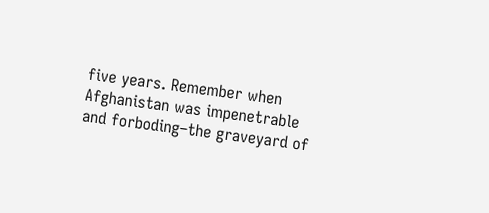five years. Remember when Afghanistan was impenetrable and forboding–the graveyard of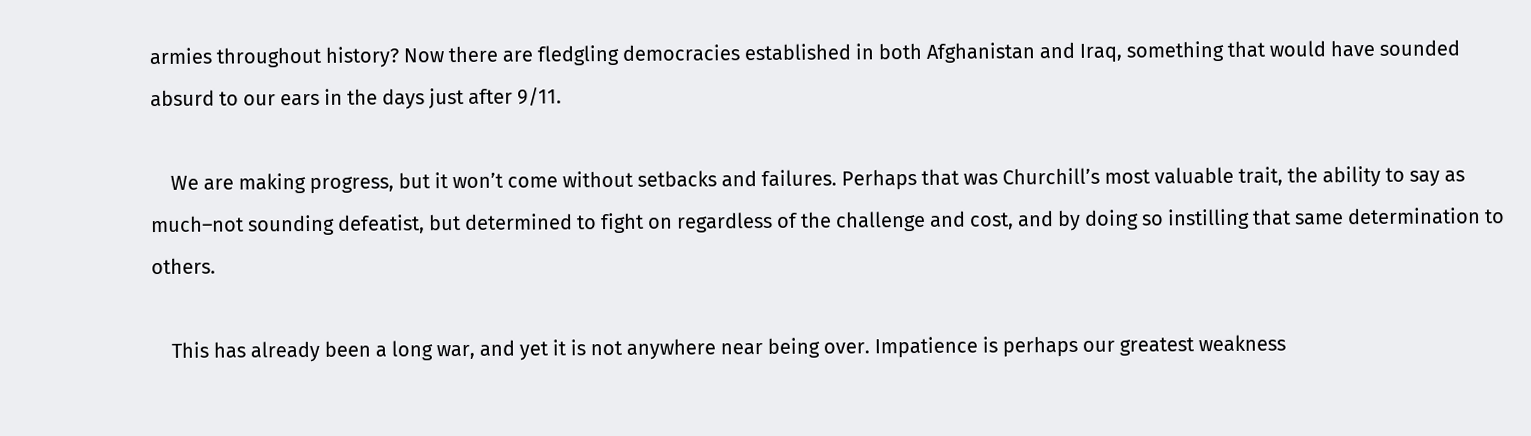armies throughout history? Now there are fledgling democracies established in both Afghanistan and Iraq, something that would have sounded absurd to our ears in the days just after 9/11.

    We are making progress, but it won’t come without setbacks and failures. Perhaps that was Churchill’s most valuable trait, the ability to say as much–not sounding defeatist, but determined to fight on regardless of the challenge and cost, and by doing so instilling that same determination to others.

    This has already been a long war, and yet it is not anywhere near being over. Impatience is perhaps our greatest weakness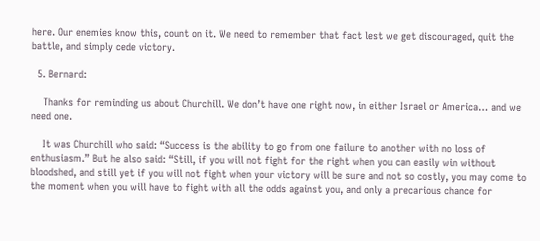here. Our enemies know this, count on it. We need to remember that fact lest we get discouraged, quit the battle, and simply cede victory.

  5. Bernard:

    Thanks for reminding us about Churchill. We don’t have one right now, in either Israel or America… and we need one.

    It was Churchill who said: “Success is the ability to go from one failure to another with no loss of enthusiasm.” But he also said: “Still, if you will not fight for the right when you can easily win without bloodshed, and still yet if you will not fight when your victory will be sure and not so costly, you may come to the moment when you will have to fight with all the odds against you, and only a precarious chance for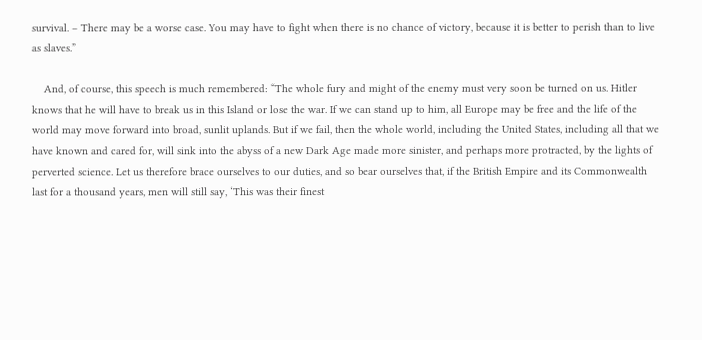survival. – There may be a worse case. You may have to fight when there is no chance of victory, because it is better to perish than to live as slaves.”

    And, of course, this speech is much remembered: “The whole fury and might of the enemy must very soon be turned on us. Hitler knows that he will have to break us in this Island or lose the war. If we can stand up to him, all Europe may be free and the life of the world may move forward into broad, sunlit uplands. But if we fail, then the whole world, including the United States, including all that we have known and cared for, will sink into the abyss of a new Dark Age made more sinister, and perhaps more protracted, by the lights of perverted science. Let us therefore brace ourselves to our duties, and so bear ourselves that, if the British Empire and its Commonwealth last for a thousand years, men will still say, ‘This was their finest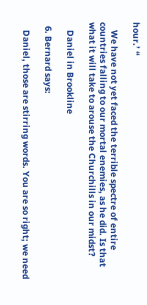hour.’ “

    We have not yet faced the terrible spectre of entire countries falling to our mortal enemies, as he did. Is that what it will take to arouse the Churchills in our midst?

    Daniel in Brookline

  6. Bernard says:

    Daniel, those are stirring words. You are so right; we need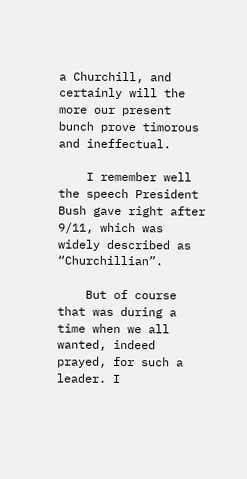a Churchill, and certainly will the more our present bunch prove timorous and ineffectual.

    I remember well the speech President Bush gave right after 9/11, which was widely described as “Churchillian”.

    But of course that was during a time when we all wanted, indeed prayed, for such a leader. I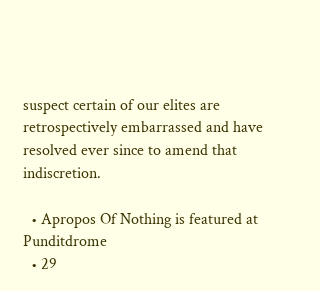suspect certain of our elites are retrospectively embarrassed and have resolved ever since to amend that indiscretion.

  • Apropos Of Nothing is featured at Punditdrome
  • 29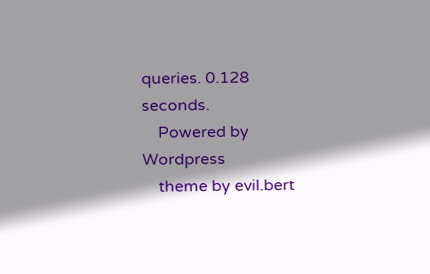queries. 0.128 seconds.
    Powered by Wordpress
    theme by evil.bert